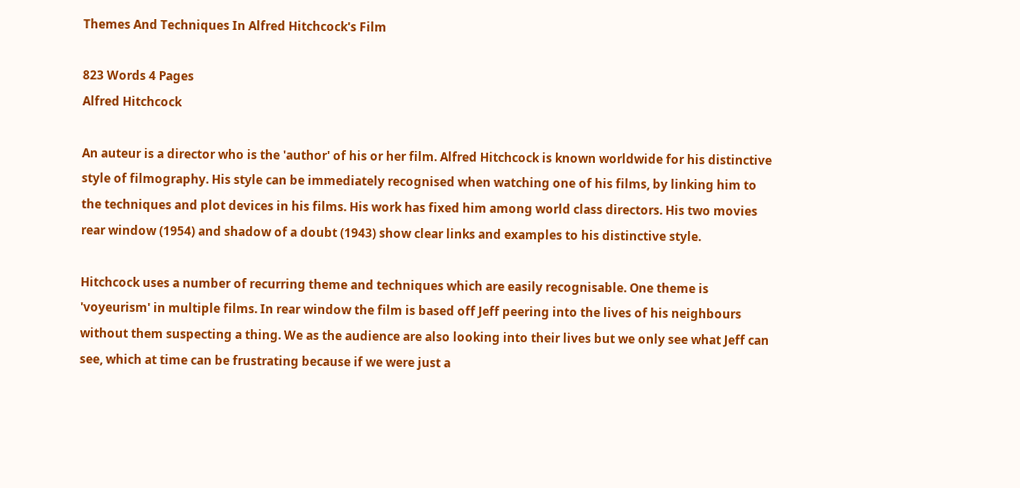Themes And Techniques In Alfred Hitchcock's Film

823 Words 4 Pages
Alfred Hitchcock

An auteur is a director who is the 'author' of his or her film. Alfred Hitchcock is known worldwide for his distinctive style of filmography. His style can be immediately recognised when watching one of his films, by linking him to the techniques and plot devices in his films. His work has fixed him among world class directors. His two movies rear window (1954) and shadow of a doubt (1943) show clear links and examples to his distinctive style.

Hitchcock uses a number of recurring theme and techniques which are easily recognisable. One theme is 'voyeurism' in multiple films. In rear window the film is based off Jeff peering into the lives of his neighbours without them suspecting a thing. We as the audience are also looking into their lives but we only see what Jeff can see, which at time can be frustrating because if we were just a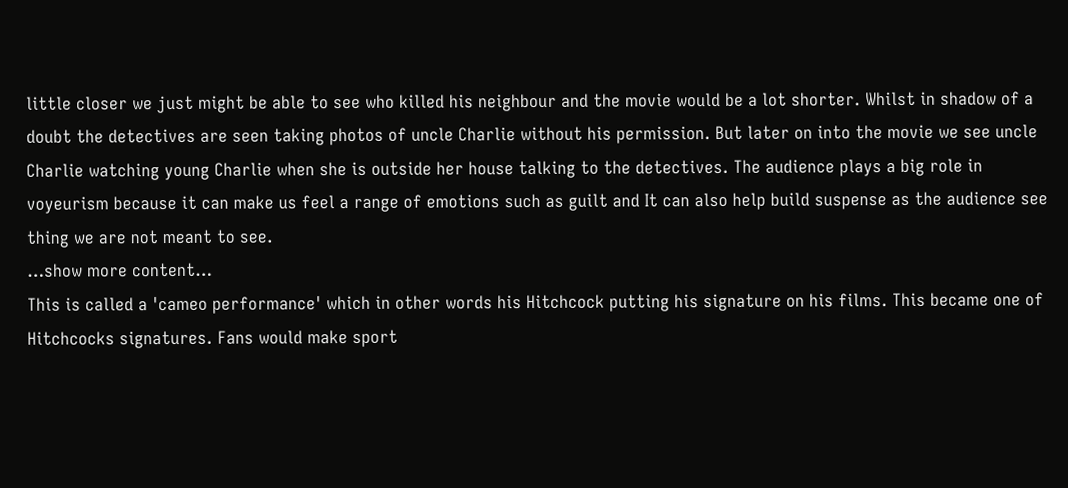little closer we just might be able to see who killed his neighbour and the movie would be a lot shorter. Whilst in shadow of a doubt the detectives are seen taking photos of uncle Charlie without his permission. But later on into the movie we see uncle Charlie watching young Charlie when she is outside her house talking to the detectives. The audience plays a big role in voyeurism because it can make us feel a range of emotions such as guilt and It can also help build suspense as the audience see thing we are not meant to see.
…show more content…
This is called a 'cameo performance' which in other words his Hitchcock putting his signature on his films. This became one of Hitchcocks signatures. Fans would make sport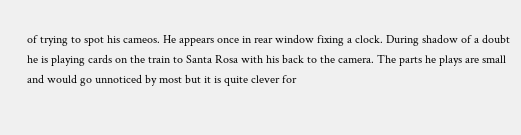of trying to spot his cameos. He appears once in rear window fixing a clock. During shadow of a doubt he is playing cards on the train to Santa Rosa with his back to the camera. The parts he plays are small and would go unnoticed by most but it is quite clever for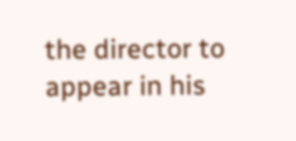the director to appear in his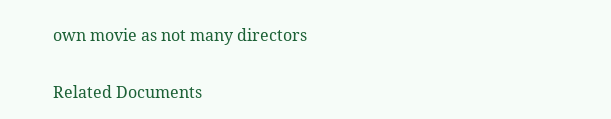own movie as not many directors

Related Documents